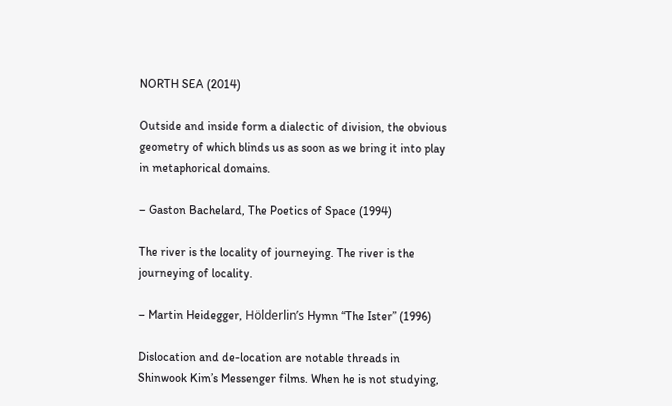NORTH SEA (2014)

Outside and inside form a dialectic of division, the obvious geometry of which blinds us as soon as we bring it into play in metaphorical domains.

– Gaston Bachelard, The Poetics of Space (1994)

The river is the locality of journeying. The river is the journeying of locality.

– Martin Heidegger, Hölderlin’s Hymn “The Ister” (1996)

Dislocation and de-location are notable threads in Shinwook Kim’s Messenger films. When he is not studying,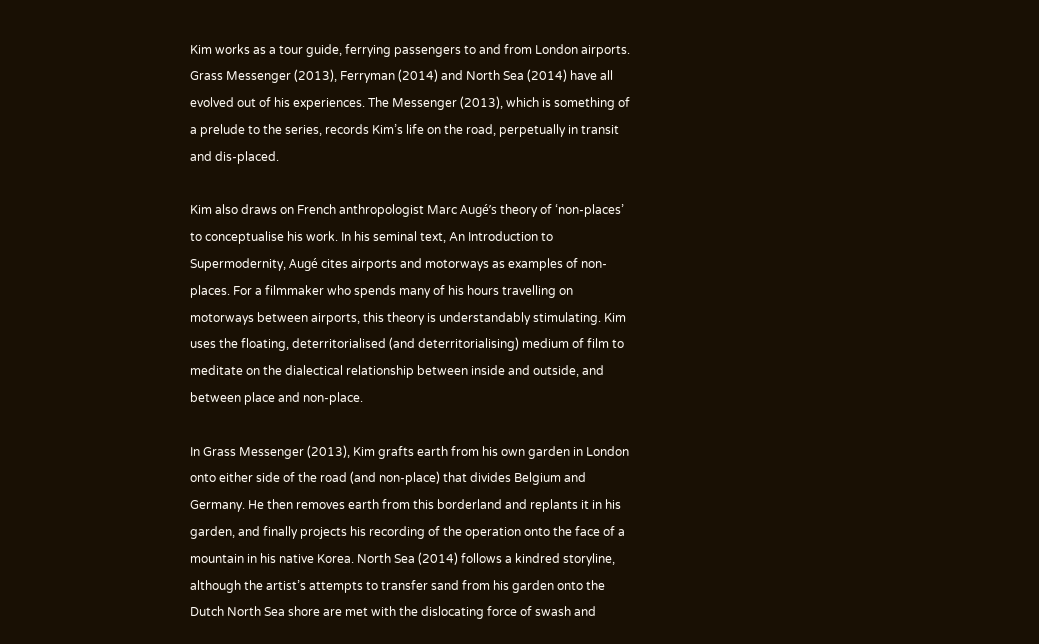Kim works as a tour guide, ferrying passengers to and from London airports. Grass Messenger (2013), Ferryman (2014) and North Sea (2014) have all evolved out of his experiences. The Messenger (2013), which is something of a prelude to the series, records Kim’s life on the road, perpetually in transit and dis-placed.

Kim also draws on French anthropologist Marc Augé’s theory of ‘non-places’ to conceptualise his work. In his seminal text, An Introduction to Supermodernity, Augé cites airports and motorways as examples of non-places. For a filmmaker who spends many of his hours travelling on motorways between airports, this theory is understandably stimulating. Kim uses the floating, deterritorialised (and deterritorialising) medium of film to meditate on the dialectical relationship between inside and outside, and between place and non-place.

In Grass Messenger (2013), Kim grafts earth from his own garden in London onto either side of the road (and non-place) that divides Belgium and Germany. He then removes earth from this borderland and replants it in his garden, and finally projects his recording of the operation onto the face of a mountain in his native Korea. North Sea (2014) follows a kindred storyline, although the artist’s attempts to transfer sand from his garden onto the Dutch North Sea shore are met with the dislocating force of swash and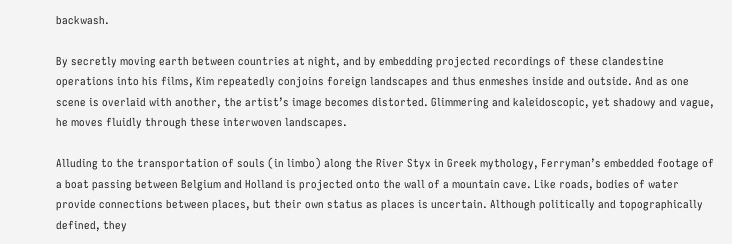backwash.

By secretly moving earth between countries at night, and by embedding projected recordings of these clandestine operations into his films, Kim repeatedly conjoins foreign landscapes and thus enmeshes inside and outside. And as one scene is overlaid with another, the artist’s image becomes distorted. Glimmering and kaleidoscopic, yet shadowy and vague, he moves fluidly through these interwoven landscapes.

Alluding to the transportation of souls (in limbo) along the River Styx in Greek mythology, Ferryman’s embedded footage of a boat passing between Belgium and Holland is projected onto the wall of a mountain cave. Like roads, bodies of water provide connections between places, but their own status as places is uncertain. Although politically and topographically defined, they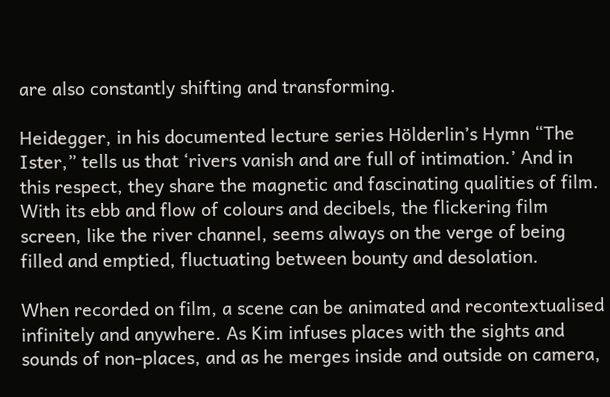are also constantly shifting and transforming.

Heidegger, in his documented lecture series Hölderlin’s Hymn “The Ister,” tells us that ‘rivers vanish and are full of intimation.’ And in this respect, they share the magnetic and fascinating qualities of film. With its ebb and flow of colours and decibels, the flickering film screen, like the river channel, seems always on the verge of being filled and emptied, fluctuating between bounty and desolation.

When recorded on film, a scene can be animated and recontextualised infinitely and anywhere. As Kim infuses places with the sights and sounds of non-places, and as he merges inside and outside on camera,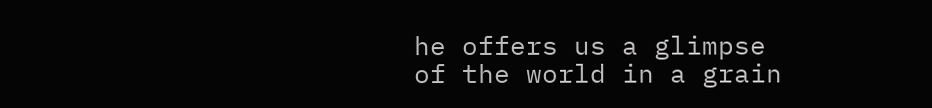he offers us a glimpse of the world in a grain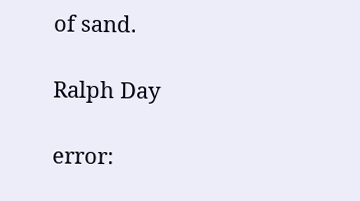of sand.

Ralph Day

error: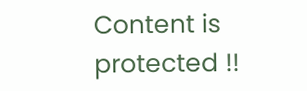Content is protected !!